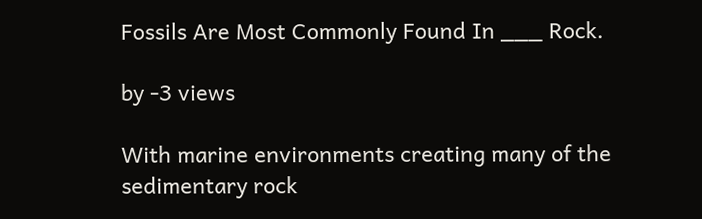Fossils Are Most Commonly Found In ___ Rock.

by -3 views

With marine environments creating many of the sedimentary rock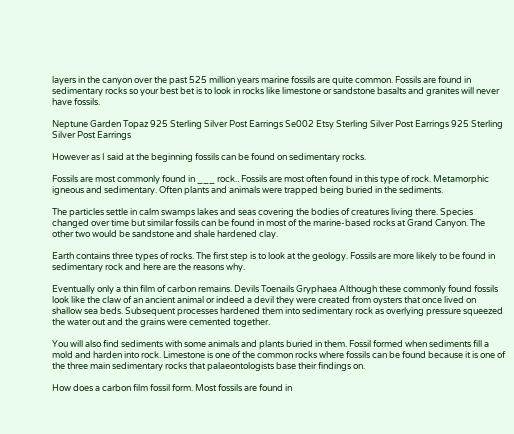layers in the canyon over the past 525 million years marine fossils are quite common. Fossils are found in sedimentary rocks so your best bet is to look in rocks like limestone or sandstone basalts and granites will never have fossils.

Neptune Garden Topaz 925 Sterling Silver Post Earrings Se002 Etsy Sterling Silver Post Earrings 925 Sterling Silver Post Earrings

However as I said at the beginning fossils can be found on sedimentary rocks.

Fossils are most commonly found in ___ rock.. Fossils are most often found in this type of rock. Metamorphic igneous and sedimentary. Often plants and animals were trapped being buried in the sediments.

The particles settle in calm swamps lakes and seas covering the bodies of creatures living there. Species changed over time but similar fossils can be found in most of the marine-based rocks at Grand Canyon. The other two would be sandstone and shale hardened clay.

Earth contains three types of rocks. The first step is to look at the geology. Fossils are more likely to be found in sedimentary rock and here are the reasons why.

Eventually only a thin film of carbon remains. Devils Toenails Gryphaea Although these commonly found fossils look like the claw of an ancient animal or indeed a devil they were created from oysters that once lived on shallow sea beds. Subsequent processes hardened them into sedimentary rock as overlying pressure squeezed the water out and the grains were cemented together.

You will also find sediments with some animals and plants buried in them. Fossil formed when sediments fill a mold and harden into rock. Limestone is one of the common rocks where fossils can be found because it is one of the three main sedimentary rocks that palaeontologists base their findings on.

How does a carbon film fossil form. Most fossils are found in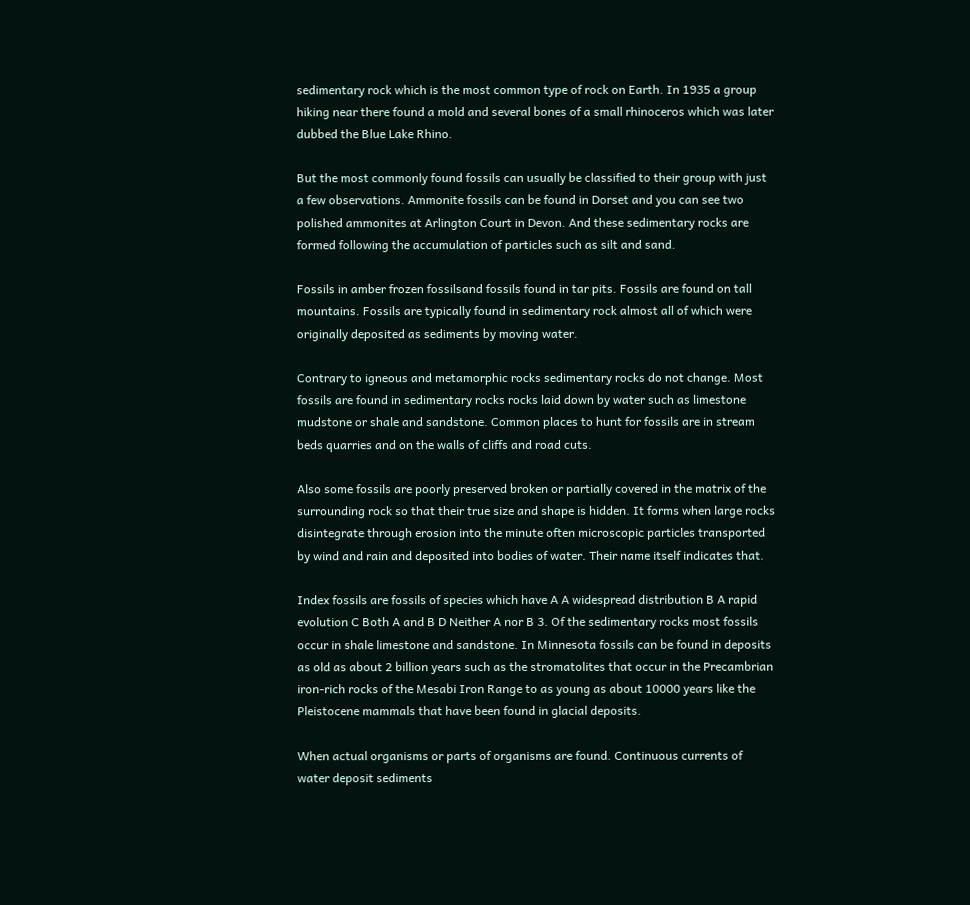sedimentary rock which is the most common type of rock on Earth. In 1935 a group hiking near there found a mold and several bones of a small rhinoceros which was later dubbed the Blue Lake Rhino.

But the most commonly found fossils can usually be classified to their group with just a few observations. Ammonite fossils can be found in Dorset and you can see two polished ammonites at Arlington Court in Devon. And these sedimentary rocks are formed following the accumulation of particles such as silt and sand.

Fossils in amber frozen fossilsand fossils found in tar pits. Fossils are found on tall mountains. Fossils are typically found in sedimentary rock almost all of which were originally deposited as sediments by moving water.

Contrary to igneous and metamorphic rocks sedimentary rocks do not change. Most fossils are found in sedimentary rocks rocks laid down by water such as limestone mudstone or shale and sandstone. Common places to hunt for fossils are in stream beds quarries and on the walls of cliffs and road cuts.

Also some fossils are poorly preserved broken or partially covered in the matrix of the surrounding rock so that their true size and shape is hidden. It forms when large rocks disintegrate through erosion into the minute often microscopic particles transported by wind and rain and deposited into bodies of water. Their name itself indicates that.

Index fossils are fossils of species which have A A widespread distribution B A rapid evolution C Both A and B D Neither A nor B 3. Of the sedimentary rocks most fossils occur in shale limestone and sandstone. In Minnesota fossils can be found in deposits as old as about 2 billion years such as the stromatolites that occur in the Precambrian iron-rich rocks of the Mesabi Iron Range to as young as about 10000 years like the Pleistocene mammals that have been found in glacial deposits.

When actual organisms or parts of organisms are found. Continuous currents of water deposit sediments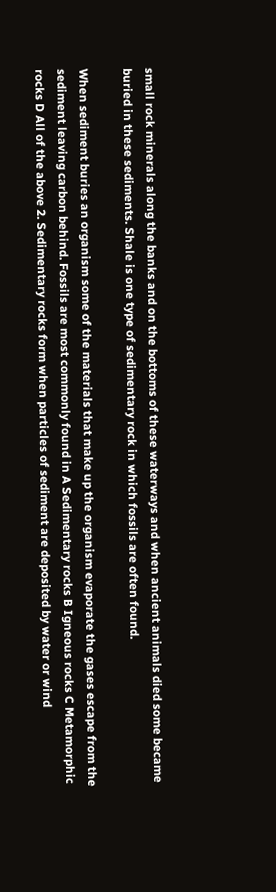small rock minerals along the banks and on the bottoms of these waterways and when ancient animals died some became buried in these sediments. Shale is one type of sedimentary rock in which fossils are often found.

When sediment buries an organism some of the materials that make up the organism evaporate the gases escape from the sediment leaving carbon behind. Fossils are most commonly found in A Sedimentary rocks B Igneous rocks C Metamorphic rocks D All of the above 2. Sedimentary rocks form when particles of sediment are deposited by water or wind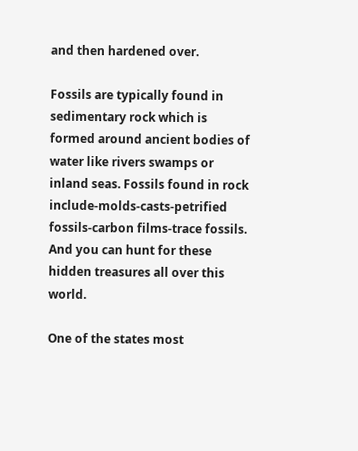and then hardened over.

Fossils are typically found in sedimentary rock which is formed around ancient bodies of water like rivers swamps or inland seas. Fossils found in rock include-molds-casts-petrified fossils-carbon films-trace fossils. And you can hunt for these hidden treasures all over this world.

One of the states most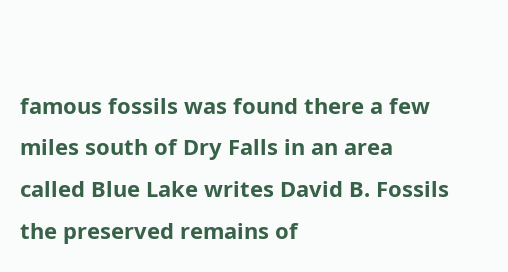famous fossils was found there a few miles south of Dry Falls in an area called Blue Lake writes David B. Fossils the preserved remains of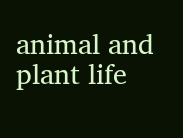animal and plant life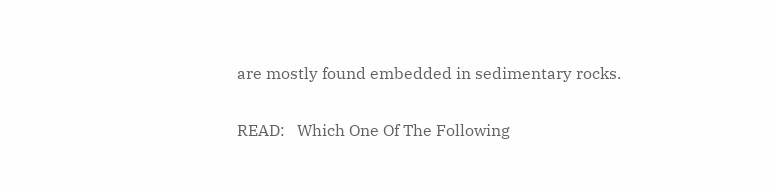are mostly found embedded in sedimentary rocks.

READ:   Which One Of The Following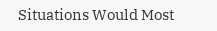Situations Would Most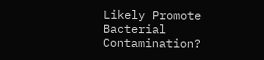Likely Promote Bacterial Contamination?